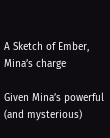A Sketch of Ember, Mina’s charge

Given Mina’s powerful (and mysterious)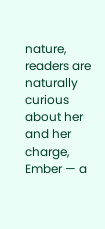nature, readers are naturally curious about her and her charge, Ember — a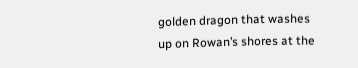golden dragon that washes up on Rowan’s shores at the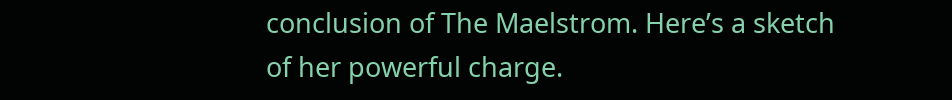conclusion of The Maelstrom. Here’s a sketch of her powerful charge.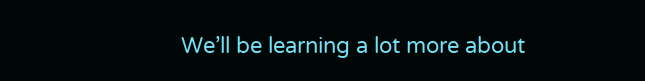We’ll be learning a lot more about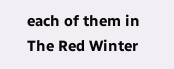each of them in The Red Winter